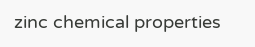zinc chemical properties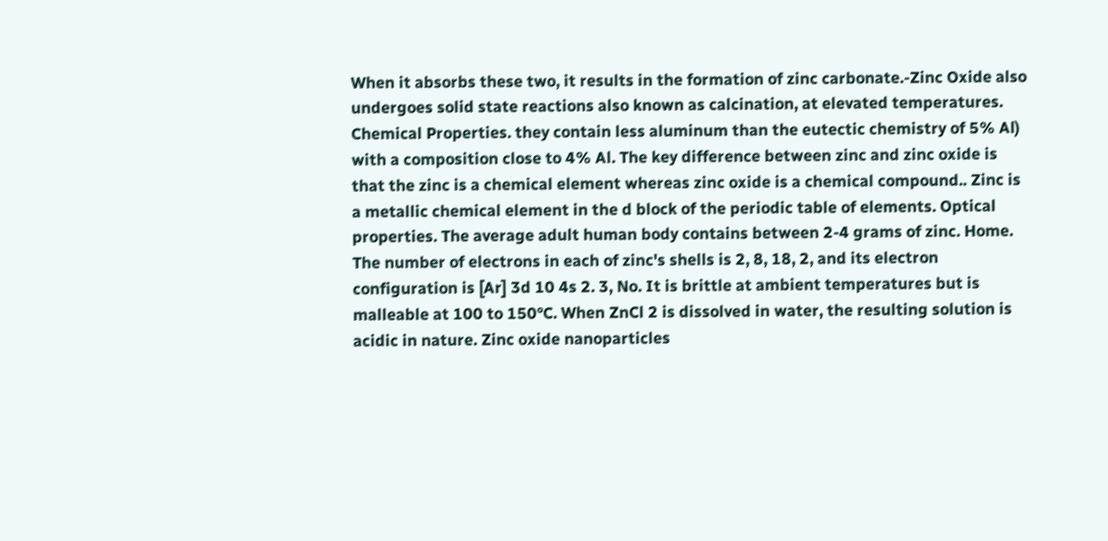When it absorbs these two, it results in the formation of zinc carbonate.-Zinc Oxide also undergoes solid state reactions also known as calcination, at elevated temperatures. Chemical Properties. they contain less aluminum than the eutectic chemistry of 5% Al) with a composition close to 4% Al. The key difference between zinc and zinc oxide is that the zinc is a chemical element whereas zinc oxide is a chemical compound.. Zinc is a metallic chemical element in the d block of the periodic table of elements. Optical properties. The average adult human body contains between 2-4 grams of zinc. Home. The number of electrons in each of zinc's shells is 2, 8, 18, 2, and its electron configuration is [Ar] 3d 10 4s 2. 3, No. It is brittle at ambient temperatures but is malleable at 100 to 150°C. When ZnCl 2 is dissolved in water, the resulting solution is acidic in nature. Zinc oxide nanoparticles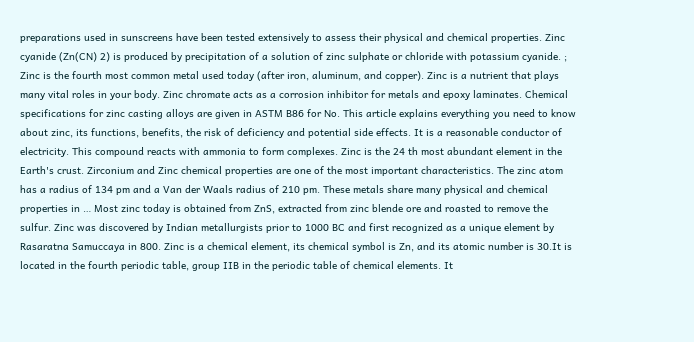preparations used in sunscreens have been tested extensively to assess their physical and chemical properties. Zinc cyanide (Zn(CN) 2) is produced by precipitation of a solution of zinc sulphate or chloride with potassium cyanide. ; Zinc is the fourth most common metal used today (after iron, aluminum, and copper). Zinc is a nutrient that plays many vital roles in your body. Zinc chromate acts as a corrosion inhibitor for metals and epoxy laminates. Chemical specifications for zinc casting alloys are given in ASTM B86 for No. This article explains everything you need to know about zinc, its functions, benefits, the risk of deficiency and potential side effects. It is a reasonable conductor of electricity. This compound reacts with ammonia to form complexes. Zinc is the 24 th most abundant element in the Earth's crust. Zirconium and Zinc chemical properties are one of the most important characteristics. The zinc atom has a radius of 134 pm and a Van der Waals radius of 210 pm. These metals share many physical and chemical properties in … Most zinc today is obtained from ZnS, extracted from zinc blende ore and roasted to remove the sulfur. Zinc was discovered by Indian metallurgists prior to 1000 BC and first recognized as a unique element by Rasaratna Samuccaya in 800. Zinc is a chemical element, its chemical symbol is Zn, and its atomic number is 30.It is located in the fourth periodic table, group IIB in the periodic table of chemical elements. It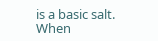is a basic salt. When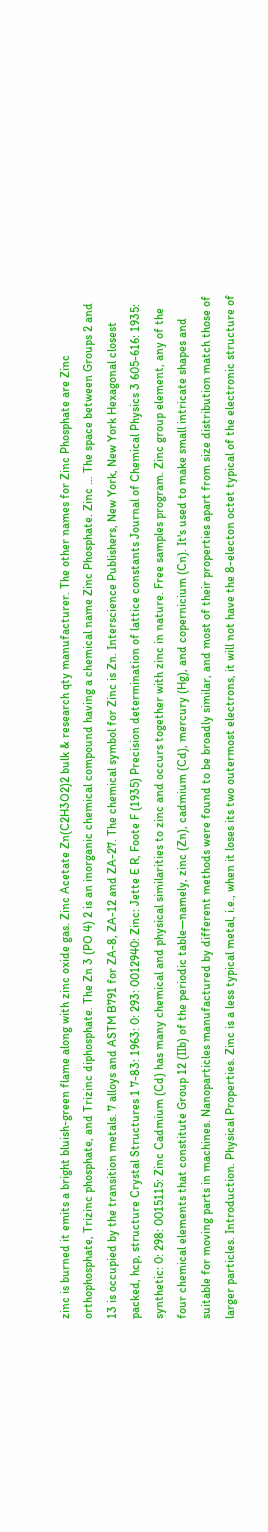zinc is burned it emits a bright bluish-green flame along with zinc oxide gas. Zinc Acetate Zn(C2H3O2)2 bulk & research qty manufacturer. The other names for Zinc Phosphate are Zinc orthophosphate, Trizinc phosphate, and Trizinc diphosphate. The Zn 3 (PO 4) 2 is an inorganic chemical compound having a chemical name Zinc Phosphate. Zinc … The space between Groups 2 and 13 is occupied by the transition metals. 7 alloys and ASTM B791 for ZA-8, ZA-12 and ZA-27. The chemical symbol for Zinc is Zn. Interscience Publishers, New York, New York Hexagonal closest packed, hcp, structure Crystal Structures 1 7-83: 1963: 0: 293: 0012940: Zinc: Jette E R, Foote F (1935) Precision determination of lattice constants Journal of Chemical Physics 3 605-616: 1935: synthetic: 0: 298: 0015115: Zinc Cadmium (Cd) has many chemical and physical similarities to zinc and occurs together with zinc in nature. Free samples program. Zinc group element, any of the four chemical elements that constitute Group 12 (IIb) of the periodic table—namely, zinc (Zn), cadmium (Cd), mercury (Hg), and copernicium (Cn). It's used to make small intricate shapes and suitable for moving parts in machines. Nanoparticles manufactured by different methods were found to be broadly similar, and most of their properties apart from size distribution match those of larger particles. Introduction. Physical Properties. Zinc is a less typical metal, i.e., when it loses its two outermost electrons, it will not have the 8-electon octet typical of the electronic structure of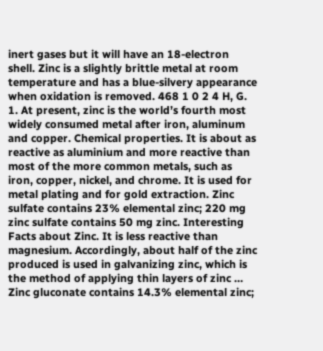inert gases but it will have an 18-electron shell. Zinc is a slightly brittle metal at room temperature and has a blue-silvery appearance when oxidation is removed. 468 1 0 2 4 H, G. 1. At present, zinc is the world’s fourth most widely consumed metal after iron, aluminum and copper. Chemical properties. It is about as reactive as aluminium and more reactive than most of the more common metals, such as iron, copper, nickel, and chrome. It is used for metal plating and for gold extraction. Zinc sulfate contains 23% elemental zinc; 220 mg zinc sulfate contains 50 mg zinc. Interesting Facts about Zinc. It is less reactive than magnesium. Accordingly, about half of the zinc produced is used in galvanizing zinc, which is the method of applying thin layers of zinc … Zinc gluconate contains 14.3% elemental zinc;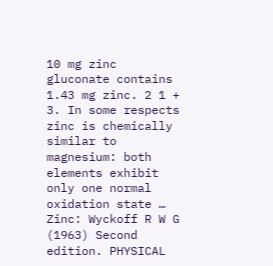10 mg zinc gluconate contains 1.43 mg zinc. 2 1 + 3. In some respects zinc is chemically similar to magnesium: both elements exhibit only one normal oxidation state … Zinc: Wyckoff R W G (1963) Second edition. PHYSICAL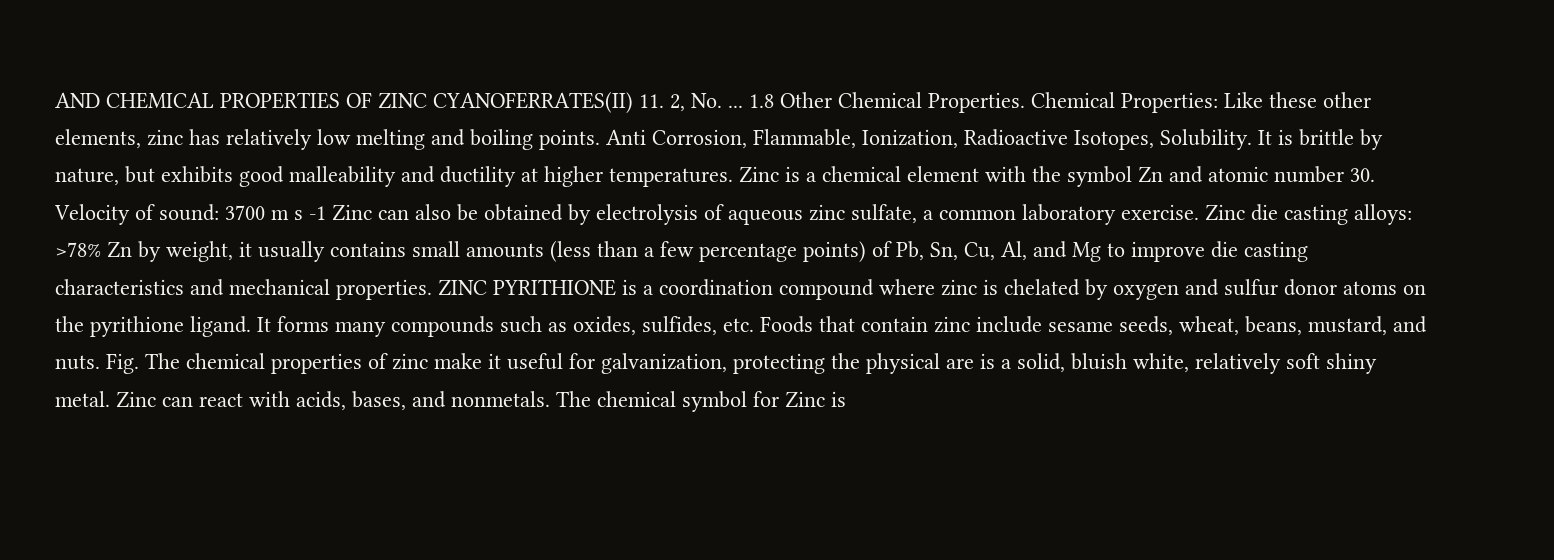AND CHEMICAL PROPERTIES OF ZINC CYANOFERRATES(II) 11. 2, No. ... 1.8 Other Chemical Properties. Chemical Properties: Like these other elements, zinc has relatively low melting and boiling points. Anti Corrosion, Flammable, Ionization, Radioactive Isotopes, Solubility. It is brittle by nature, but exhibits good malleability and ductility at higher temperatures. Zinc is a chemical element with the symbol Zn and atomic number 30. Velocity of sound: 3700 m s ‑1 Zinc can also be obtained by electrolysis of aqueous zinc sulfate, a common laboratory exercise. Zinc die casting alloys: >78% Zn by weight, it usually contains small amounts (less than a few percentage points) of Pb, Sn, Cu, Al, and Mg to improve die casting characteristics and mechanical properties. ZINC PYRITHIONE is a coordination compound where zinc is chelated by oxygen and sulfur donor atoms on the pyrithione ligand. It forms many compounds such as oxides, sulfides, etc. Foods that contain zinc include sesame seeds, wheat, beans, mustard, and nuts. Fig. The chemical properties of zinc make it useful for galvanization, protecting the physical are is a solid, bluish white, relatively soft shiny metal. Zinc can react with acids, bases, and nonmetals. The chemical symbol for Zinc is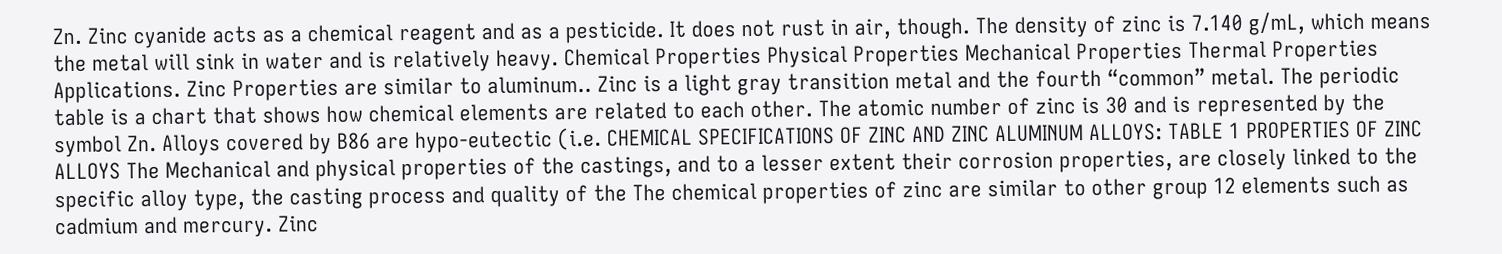Zn. Zinc cyanide acts as a chemical reagent and as a pesticide. It does not rust in air, though. The density of zinc is 7.140 g/mL, which means the metal will sink in water and is relatively heavy. Chemical Properties Physical Properties Mechanical Properties Thermal Properties Applications. Zinc Properties are similar to aluminum.. Zinc is a light gray transition metal and the fourth “common” metal. The periodic table is a chart that shows how chemical elements are related to each other. The atomic number of zinc is 30 and is represented by the symbol Zn. Alloys covered by B86 are hypo-eutectic (i.e. CHEMICAL SPECIFICATIONS OF ZINC AND ZINC ALUMINUM ALLOYS: TABLE 1 PROPERTIES OF ZINC ALLOYS The Mechanical and physical properties of the castings, and to a lesser extent their corrosion properties, are closely linked to the specific alloy type, the casting process and quality of the The chemical properties of zinc are similar to other group 12 elements such as cadmium and mercury. Zinc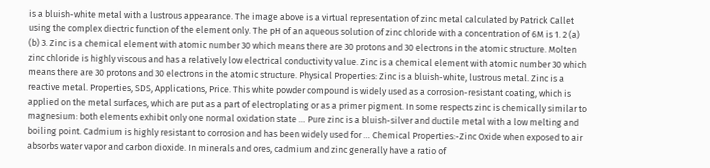is a bluish-white metal with a lustrous appearance. The image above is a virtual representation of zinc metal calculated by Patrick Callet using the complex diectric function of the element only. The pH of an aqueous solution of zinc chloride with a concentration of 6M is 1. 2 (a) (b) 3. Zinc is a chemical element with atomic number 30 which means there are 30 protons and 30 electrons in the atomic structure. Molten zinc chloride is highly viscous and has a relatively low electrical conductivity value. Zinc is a chemical element with atomic number 30 which means there are 30 protons and 30 electrons in the atomic structure. Physical Properties: Zinc is a bluish-white, lustrous metal. Zinc is a reactive metal. Properties, SDS, Applications, Price. This white powder compound is widely used as a corrosion-resistant coating, which is applied on the metal surfaces, which are put as a part of electroplating or as a primer pigment. In some respects zinc is chemically similar to magnesium: both elements exhibit only one normal oxidation state … Pure zinc is a bluish-silver and ductile metal with a low melting and boiling point. Cadmium is highly resistant to corrosion and has been widely used for … Chemical Properties:-Zinc Oxide when exposed to air absorbs water vapor and carbon dioxide. In minerals and ores, cadmium and zinc generally have a ratio of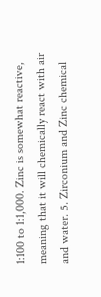1:100 to 1:1,000. Zinc is somewhat reactive, meaning that it will chemically react with air and water. 5. Zirconium and Zinc chemical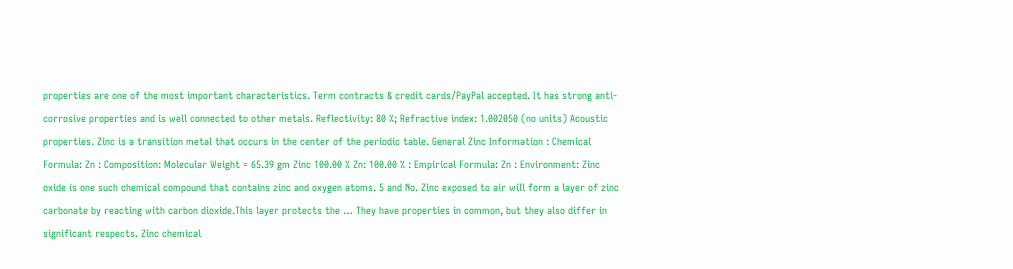properties are one of the most important characteristics. Term contracts & credit cards/PayPal accepted. It has strong anti-corrosive properties and is well connected to other metals. Reflectivity: 80 %; Refractive index: 1.002050 (no units) Acoustic properties. Zinc is a transition metal that occurs in the center of the periodic table. General Zinc Information : Chemical Formula: Zn : Composition: Molecular Weight = 65.39 gm Zinc 100.00 % Zn: 100.00 % : Empirical Formula: Zn : Environment: Zinc oxide is one such chemical compound that contains zinc and oxygen atoms. 5 and No. Zinc exposed to air will form a layer of zinc carbonate by reacting with carbon dioxide.This layer protects the … They have properties in common, but they also differ in significant respects. Zinc chemical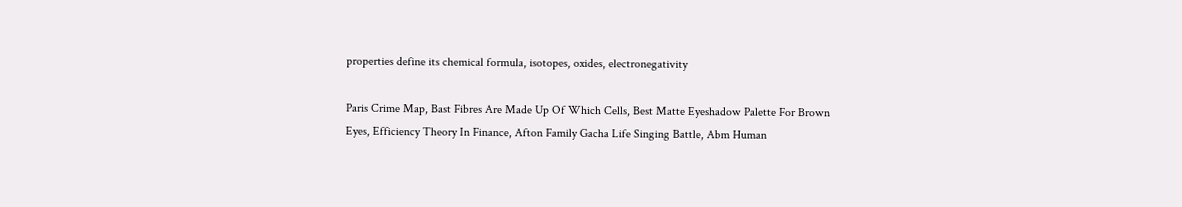properties define its chemical formula, isotopes, oxides, electronegativity

Paris Crime Map, Bast Fibres Are Made Up Of Which Cells, Best Matte Eyeshadow Palette For Brown Eyes, Efficiency Theory In Finance, Afton Family Gacha Life Singing Battle, Abm Human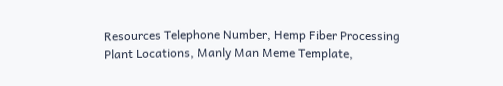Resources Telephone Number, Hemp Fiber Processing Plant Locations, Manly Man Meme Template,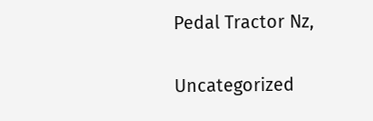Pedal Tractor Nz,

Uncategorized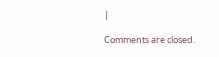|

Comments are closed.